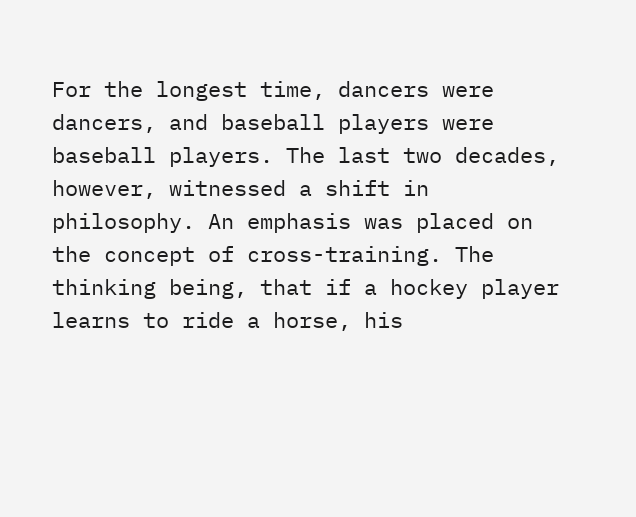For the longest time, dancers were dancers, and baseball players were baseball players. The last two decades, however, witnessed a shift in philosophy. An emphasis was placed on the concept of cross-training. The thinking being, that if a hockey player learns to ride a horse, his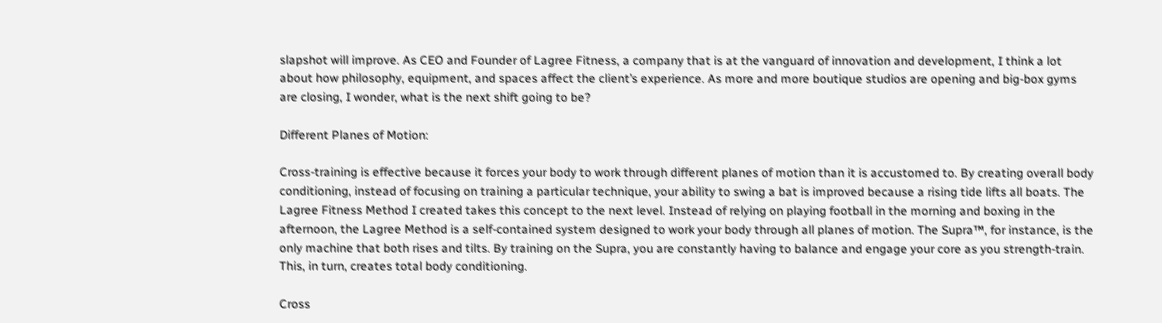slapshot will improve. As CEO and Founder of Lagree Fitness, a company that is at the vanguard of innovation and development, I think a lot about how philosophy, equipment, and spaces affect the client’s experience. As more and more boutique studios are opening and big-box gyms are closing, I wonder, what is the next shift going to be?

Different Planes of Motion:

Cross-training is effective because it forces your body to work through different planes of motion than it is accustomed to. By creating overall body conditioning, instead of focusing on training a particular technique, your ability to swing a bat is improved because a rising tide lifts all boats. The Lagree Fitness Method I created takes this concept to the next level. Instead of relying on playing football in the morning and boxing in the afternoon, the Lagree Method is a self-contained system designed to work your body through all planes of motion. The Supra™, for instance, is the only machine that both rises and tilts. By training on the Supra, you are constantly having to balance and engage your core as you strength-train. This, in turn, creates total body conditioning.

Cross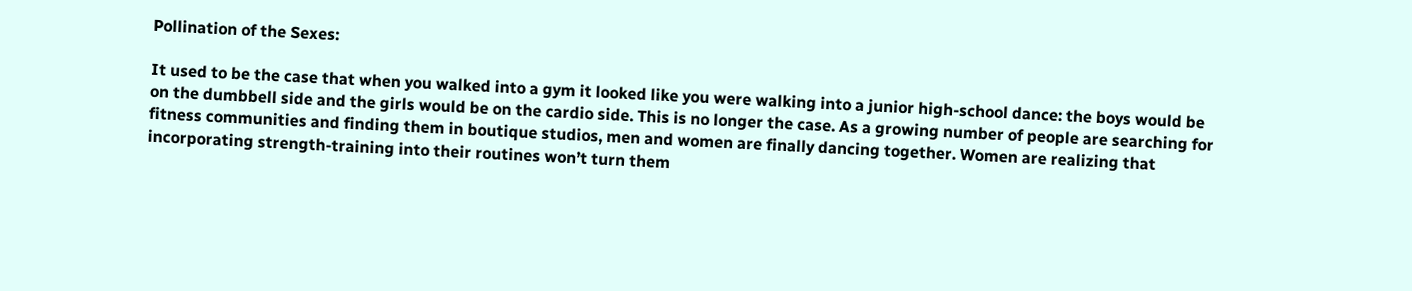Pollination of the Sexes:

It used to be the case that when you walked into a gym it looked like you were walking into a junior high-school dance: the boys would be on the dumbbell side and the girls would be on the cardio side. This is no longer the case. As a growing number of people are searching for fitness communities and finding them in boutique studios, men and women are finally dancing together. Women are realizing that incorporating strength-training into their routines won’t turn them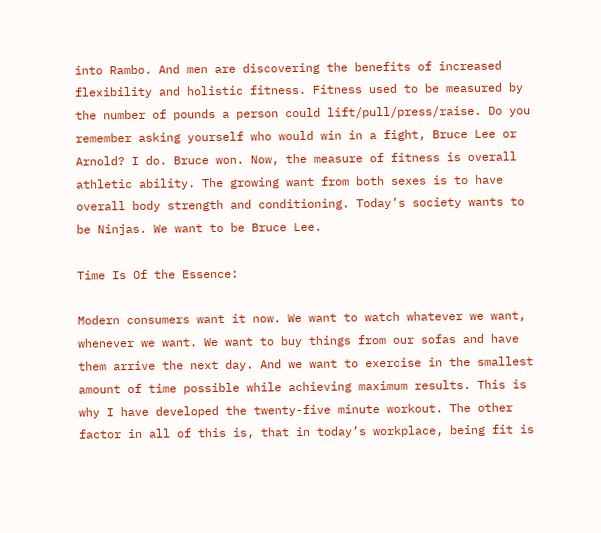into Rambo. And men are discovering the benefits of increased flexibility and holistic fitness. Fitness used to be measured by the number of pounds a person could lift/pull/press/raise. Do you remember asking yourself who would win in a fight, Bruce Lee or Arnold? I do. Bruce won. Now, the measure of fitness is overall athletic ability. The growing want from both sexes is to have overall body strength and conditioning. Today’s society wants to be Ninjas. We want to be Bruce Lee.

Time Is Of the Essence:

Modern consumers want it now. We want to watch whatever we want, whenever we want. We want to buy things from our sofas and have them arrive the next day. And we want to exercise in the smallest amount of time possible while achieving maximum results. This is why I have developed the twenty-five minute workout. The other factor in all of this is, that in today’s workplace, being fit is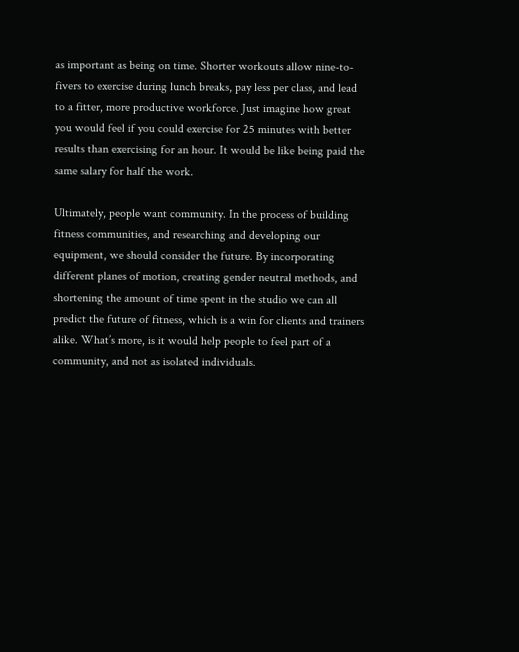as important as being on time. Shorter workouts allow nine-to-fivers to exercise during lunch breaks, pay less per class, and lead to a fitter, more productive workforce. Just imagine how great you would feel if you could exercise for 25 minutes with better results than exercising for an hour. It would be like being paid the same salary for half the work.

Ultimately, people want community. In the process of building fitness communities, and researching and developing our equipment, we should consider the future. By incorporating different planes of motion, creating gender neutral methods, and shortening the amount of time spent in the studio we can all predict the future of fitness, which is a win for clients and trainers alike. What’s more, is it would help people to feel part of a community, and not as isolated individuals.